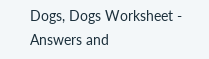Dogs, Dogs Worksheet - Answers and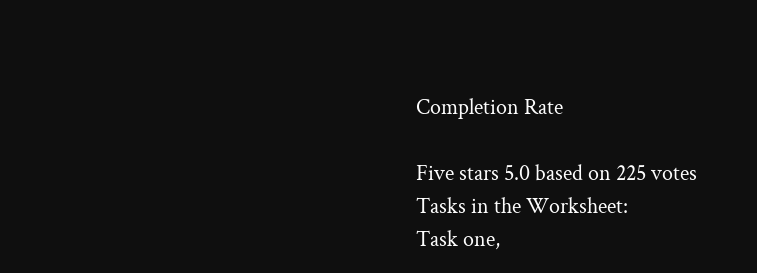Completion Rate

Five stars 5.0 based on 225 votes
Tasks in the Worksheet:
Task one,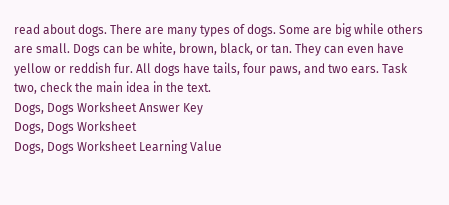read about dogs. There are many types of dogs. Some are big while others are small. Dogs can be white, brown, black, or tan. They can even have yellow or reddish fur. All dogs have tails, four paws, and two ears. Task two, check the main idea in the text.
Dogs, Dogs Worksheet Answer Key
Dogs, Dogs Worksheet
Dogs, Dogs Worksheet Learning Value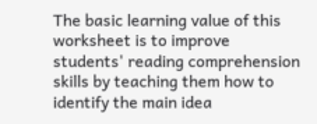The basic learning value of this worksheet is to improve students' reading comprehension skills by teaching them how to identify the main idea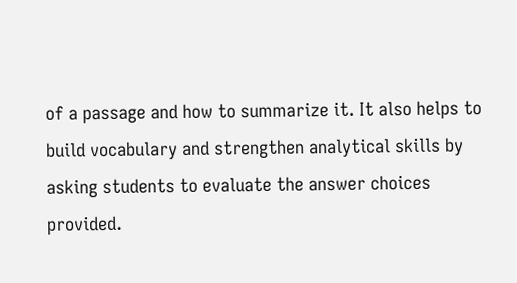of a passage and how to summarize it. It also helps to build vocabulary and strengthen analytical skills by asking students to evaluate the answer choices provided.